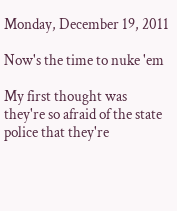Monday, December 19, 2011

Now's the time to nuke 'em

My first thought was they're so afraid of the state police that they're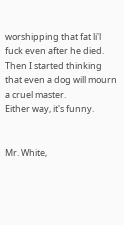worshipping that fat li'l fuck even after he died.
Then I started thinking that even a dog will mourn a cruel master.
Either way, it's funny.


Mr. White,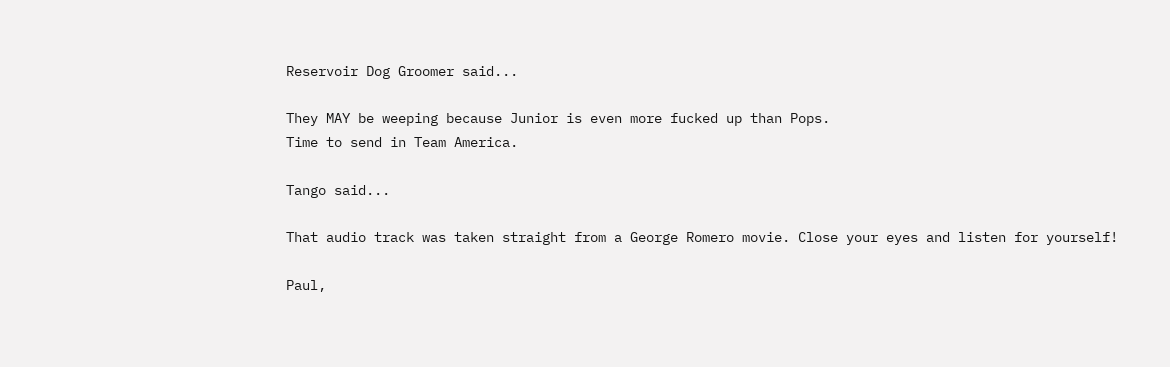Reservoir Dog Groomer said...

They MAY be weeping because Junior is even more fucked up than Pops.
Time to send in Team America.

Tango said...

That audio track was taken straight from a George Romero movie. Close your eyes and listen for yourself!

Paul,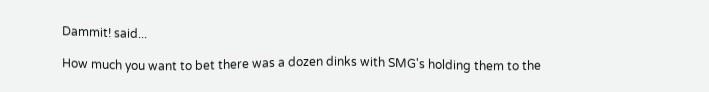Dammit! said...

How much you want to bet there was a dozen dinks with SMG's holding them to the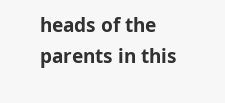heads of the parents in this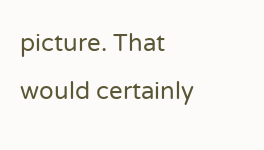picture. That would certainly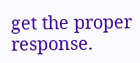get the proper response.